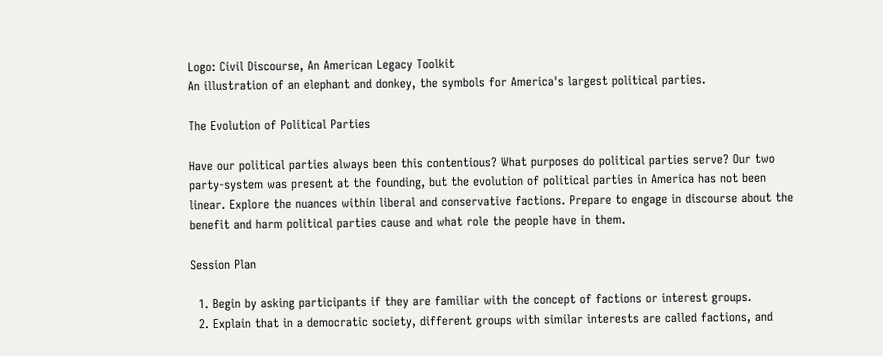Logo: Civil Discourse, An American Legacy Toolkit
An illustration of an elephant and donkey, the symbols for America's largest political parties.

The Evolution of Political Parties

Have our political parties always been this contentious? What purposes do political parties serve? Our two party-system was present at the founding, but the evolution of political parties in America has not been linear. Explore the nuances within liberal and conservative factions. Prepare to engage in discourse about the benefit and harm political parties cause and what role the people have in them.

Session Plan

  1. Begin by asking participants if they are familiar with the concept of factions or interest groups.
  2. Explain that in a democratic society, different groups with similar interests are called factions, and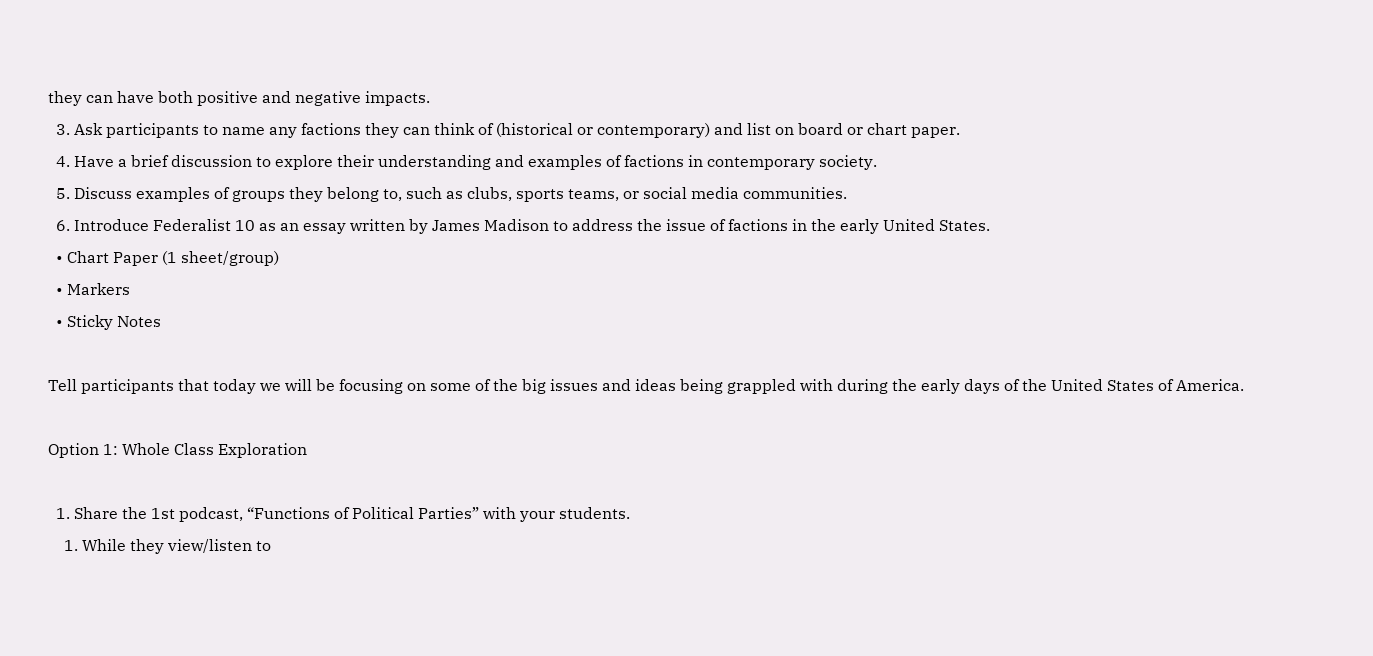they can have both positive and negative impacts.
  3. Ask participants to name any factions they can think of (historical or contemporary) and list on board or chart paper.
  4. Have a brief discussion to explore their understanding and examples of factions in contemporary society.
  5. Discuss examples of groups they belong to, such as clubs, sports teams, or social media communities.
  6. Introduce Federalist 10 as an essay written by James Madison to address the issue of factions in the early United States.
  • Chart Paper (1 sheet/group)
  • Markers
  • Sticky Notes

Tell participants that today we will be focusing on some of the big issues and ideas being grappled with during the early days of the United States of America.

Option 1: Whole Class Exploration

  1. Share the 1st podcast, “Functions of Political Parties” with your students.
    1. While they view/listen to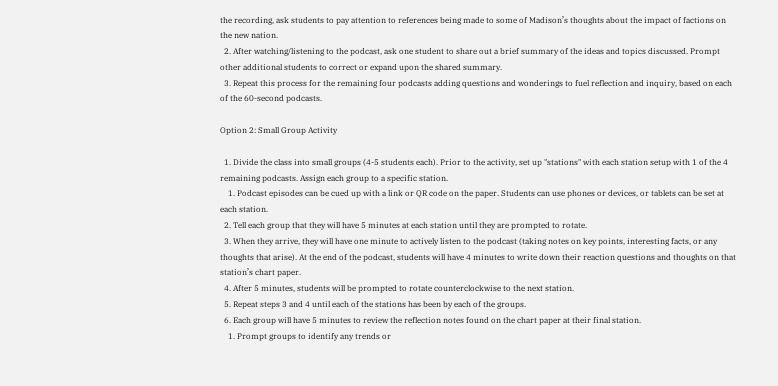the recording, ask students to pay attention to references being made to some of Madison’s thoughts about the impact of factions on the new nation.
  2. After watching/listening to the podcast, ask one student to share out a brief summary of the ideas and topics discussed. Prompt other additional students to correct or expand upon the shared summary.
  3. Repeat this process for the remaining four podcasts adding questions and wonderings to fuel reflection and inquiry, based on each of the 60-second podcasts.

Option 2: Small Group Activity

  1. Divide the class into small groups (4-5 students each). Prior to the activity, set up "stations" with each station setup with 1 of the 4 remaining podcasts. Assign each group to a specific station.
    1. Podcast episodes can be cued up with a link or QR code on the paper. Students can use phones or devices, or tablets can be set at each station.
  2. Tell each group that they will have 5 minutes at each station until they are prompted to rotate.
  3. When they arrive, they will have one minute to actively listen to the podcast (taking notes on key points, interesting facts, or any thoughts that arise). At the end of the podcast, students will have 4 minutes to write down their reaction questions and thoughts on that station’s chart paper.
  4. After 5 minutes, students will be prompted to rotate counterclockwise to the next station.
  5. Repeat steps 3 and 4 until each of the stations has been by each of the groups.
  6. Each group will have 5 minutes to review the reflection notes found on the chart paper at their final station.
    1. Prompt groups to identify any trends or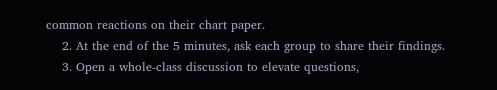common reactions on their chart paper.
    2. At the end of the 5 minutes, ask each group to share their findings.
    3. Open a whole-class discussion to elevate questions,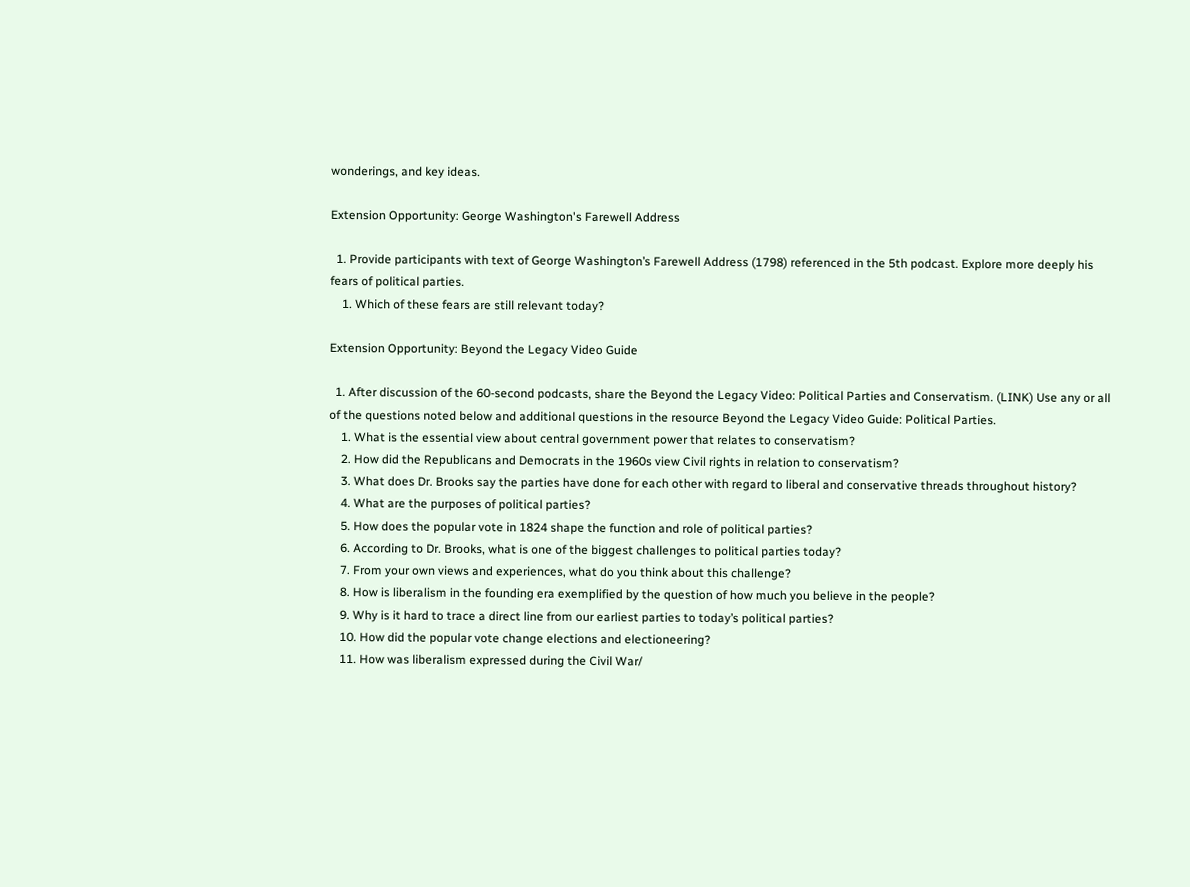wonderings, and key ideas.

Extension Opportunity: George Washington's Farewell Address

  1. Provide participants with text of George Washington’s Farewell Address (1798) referenced in the 5th podcast. Explore more deeply his fears of political parties.
    1. Which of these fears are still relevant today?

Extension Opportunity: Beyond the Legacy Video Guide

  1. After discussion of the 60-second podcasts, share the Beyond the Legacy Video: Political Parties and Conservatism. (LINK) Use any or all of the questions noted below and additional questions in the resource Beyond the Legacy Video Guide: Political Parties.
    1. What is the essential view about central government power that relates to conservatism?
    2. How did the Republicans and Democrats in the 1960s view Civil rights in relation to conservatism?
    3. What does Dr. Brooks say the parties have done for each other with regard to liberal and conservative threads throughout history?
    4. What are the purposes of political parties?
    5. How does the popular vote in 1824 shape the function and role of political parties?
    6. According to Dr. Brooks, what is one of the biggest challenges to political parties today?
    7. From your own views and experiences, what do you think about this challenge?
    8. How is liberalism in the founding era exemplified by the question of how much you believe in the people?
    9. Why is it hard to trace a direct line from our earliest parties to today’s political parties?
    10. How did the popular vote change elections and electioneering?
    11. How was liberalism expressed during the Civil War/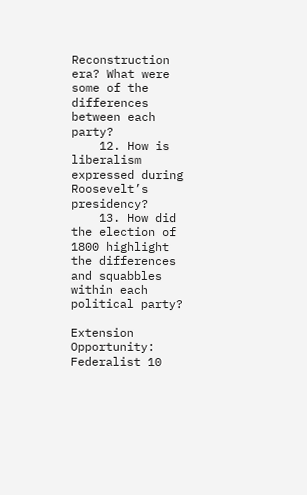Reconstruction era? What were some of the differences between each party?
    12. How is liberalism expressed during Roosevelt’s presidency?
    13. How did the election of 1800 highlight the differences and squabbles within each political party?

Extension Opportunity: Federalist 10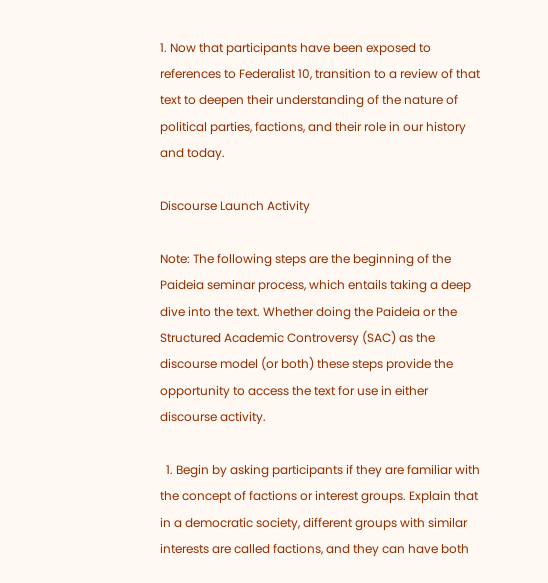1. Now that participants have been exposed to references to Federalist 10, transition to a review of that text to deepen their understanding of the nature of political parties, factions, and their role in our history and today.

Discourse Launch Activity

Note: The following steps are the beginning of the Paideia seminar process, which entails taking a deep dive into the text. Whether doing the Paideia or the Structured Academic Controversy (SAC) as the discourse model (or both) these steps provide the opportunity to access the text for use in either discourse activity.

  1. Begin by asking participants if they are familiar with the concept of factions or interest groups. Explain that in a democratic society, different groups with similar interests are called factions, and they can have both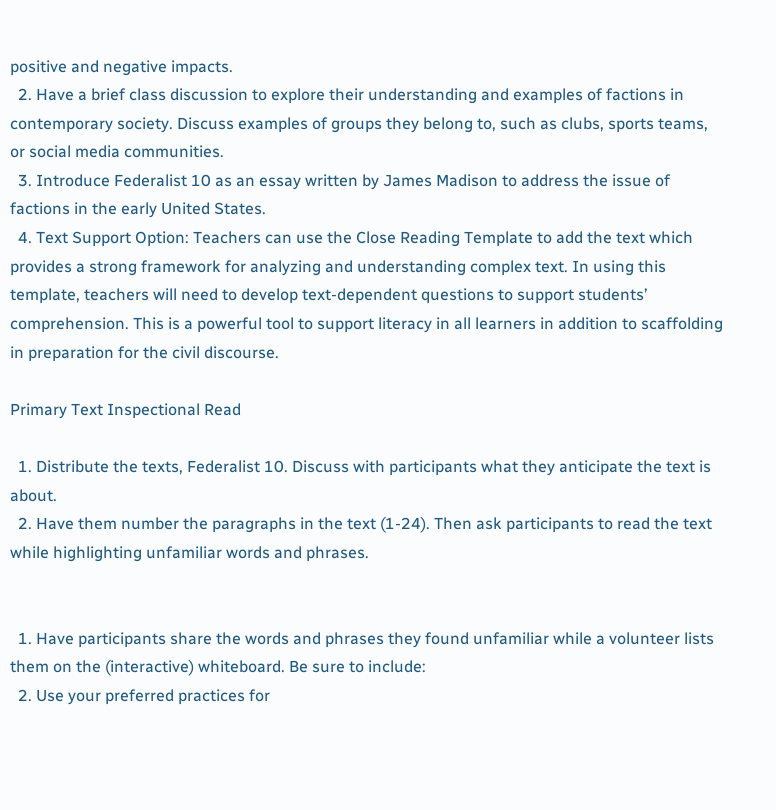positive and negative impacts.
  2. Have a brief class discussion to explore their understanding and examples of factions in contemporary society. Discuss examples of groups they belong to, such as clubs, sports teams, or social media communities.
  3. Introduce Federalist 10 as an essay written by James Madison to address the issue of factions in the early United States.
  4. Text Support Option: Teachers can use the Close Reading Template to add the text which provides a strong framework for analyzing and understanding complex text. In using this template, teachers will need to develop text-dependent questions to support students’ comprehension. This is a powerful tool to support literacy in all learners in addition to scaffolding in preparation for the civil discourse.

Primary Text Inspectional Read

  1. Distribute the texts, Federalist 10. Discuss with participants what they anticipate the text is about.
  2. Have them number the paragraphs in the text (1-24). Then ask participants to read the text while highlighting unfamiliar words and phrases.


  1. Have participants share the words and phrases they found unfamiliar while a volunteer lists them on the (interactive) whiteboard. Be sure to include:
  2. Use your preferred practices for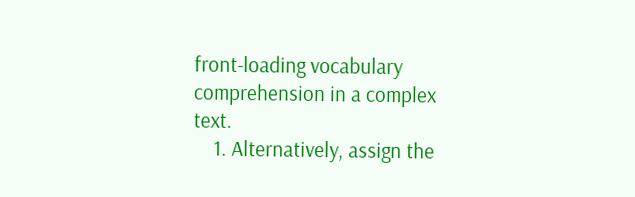front-loading vocabulary comprehension in a complex text.
    1. Alternatively, assign the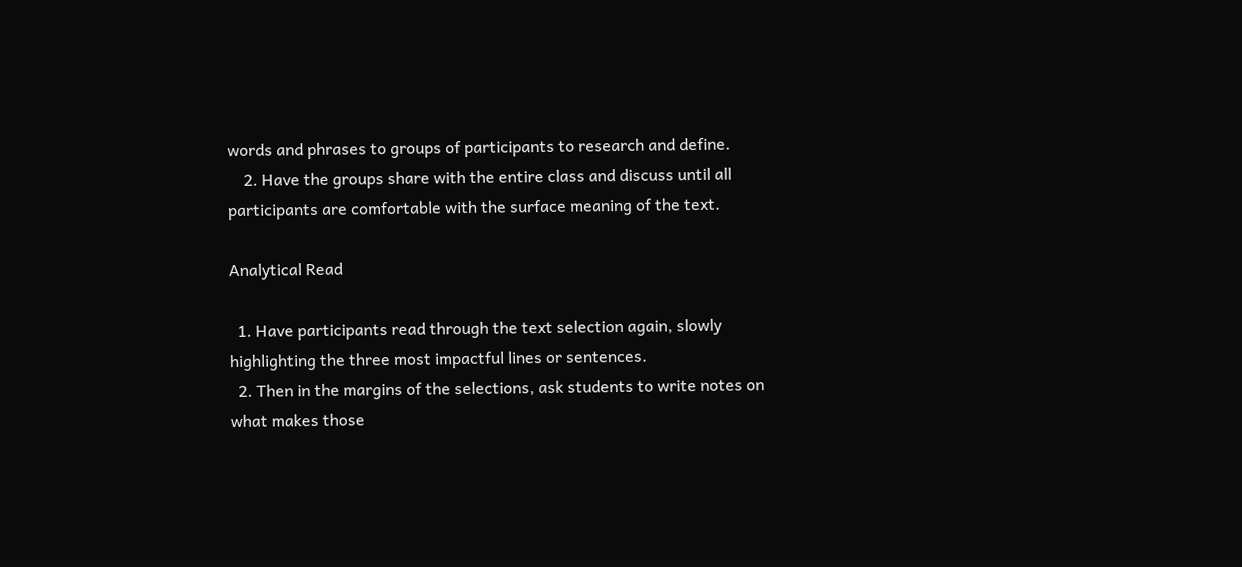words and phrases to groups of participants to research and define.
    2. Have the groups share with the entire class and discuss until all participants are comfortable with the surface meaning of the text.

Analytical Read

  1. Have participants read through the text selection again, slowly highlighting the three most impactful lines or sentences.
  2. Then in the margins of the selections, ask students to write notes on what makes those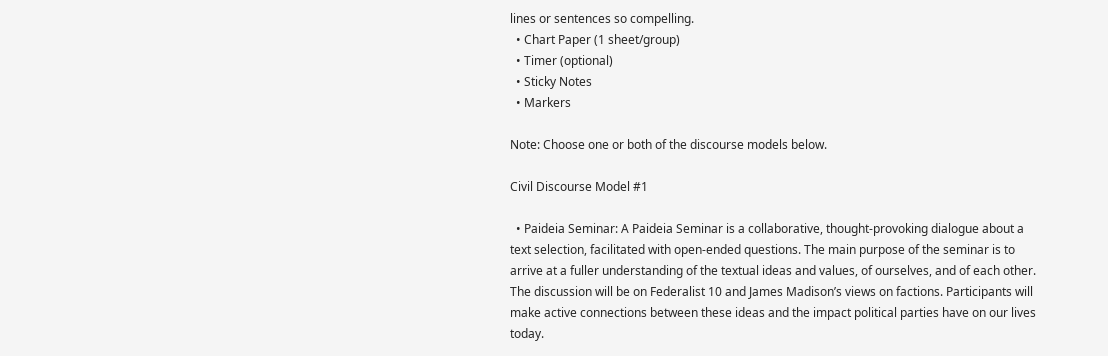lines or sentences so compelling.
  • Chart Paper (1 sheet/group)
  • Timer (optional)
  • Sticky Notes
  • Markers

Note: Choose one or both of the discourse models below.

Civil Discourse Model #1

  • Paideia Seminar: A Paideia Seminar is a collaborative, thought-provoking dialogue about a text selection, facilitated with open-ended questions. The main purpose of the seminar is to arrive at a fuller understanding of the textual ideas and values, of ourselves, and of each other. The discussion will be on Federalist 10 and James Madison’s views on factions. Participants will make active connections between these ideas and the impact political parties have on our lives today.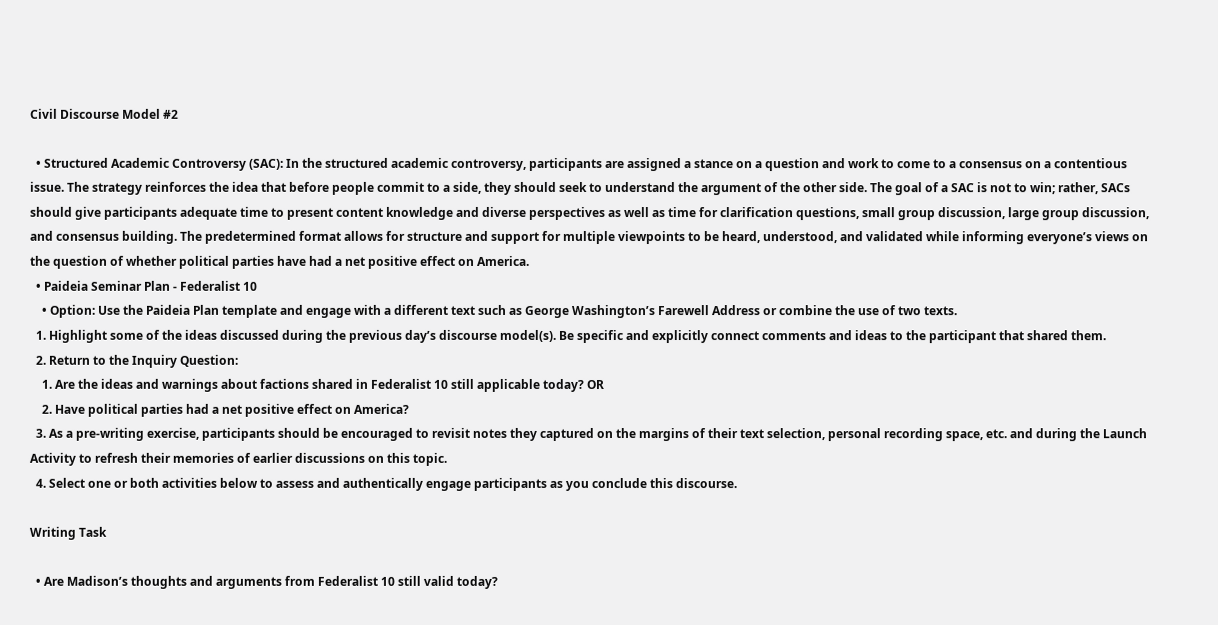Civil Discourse Model #2

  • Structured Academic Controversy (SAC): In the structured academic controversy, participants are assigned a stance on a question and work to come to a consensus on a contentious issue. The strategy reinforces the idea that before people commit to a side, they should seek to understand the argument of the other side. The goal of a SAC is not to win; rather, SACs should give participants adequate time to present content knowledge and diverse perspectives as well as time for clarification questions, small group discussion, large group discussion, and consensus building. The predetermined format allows for structure and support for multiple viewpoints to be heard, understood, and validated while informing everyone’s views on the question of whether political parties have had a net positive effect on America.
  • Paideia Seminar Plan - Federalist 10
    • Option: Use the Paideia Plan template and engage with a different text such as George Washington’s Farewell Address or combine the use of two texts.
  1. Highlight some of the ideas discussed during the previous day’s discourse model(s). Be specific and explicitly connect comments and ideas to the participant that shared them.
  2. Return to the Inquiry Question:
    1. Are the ideas and warnings about factions shared in Federalist 10 still applicable today? OR
    2. Have political parties had a net positive effect on America?
  3. As a pre-writing exercise, participants should be encouraged to revisit notes they captured on the margins of their text selection, personal recording space, etc. and during the Launch Activity to refresh their memories of earlier discussions on this topic.
  4. Select one or both activities below to assess and authentically engage participants as you conclude this discourse.

Writing Task

  • Are Madison’s thoughts and arguments from Federalist 10 still valid today?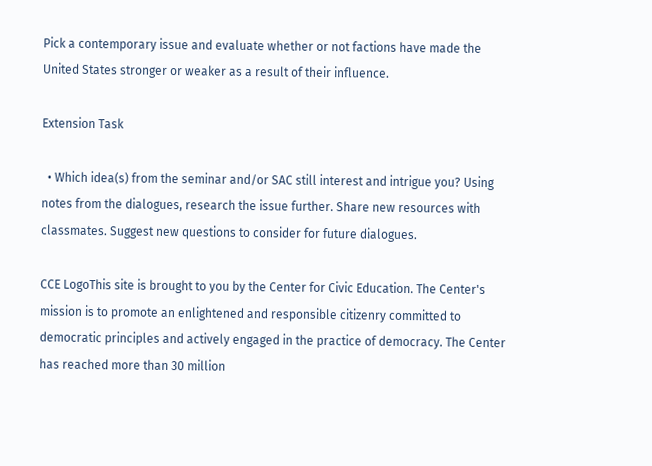Pick a contemporary issue and evaluate whether or not factions have made the United States stronger or weaker as a result of their influence.

Extension Task

  • Which idea(s) from the seminar and/or SAC still interest and intrigue you? Using notes from the dialogues, research the issue further. Share new resources with classmates. Suggest new questions to consider for future dialogues.

CCE LogoThis site is brought to you by the Center for Civic Education. The Center's mission is to promote an enlightened and responsible citizenry committed to democratic principles and actively engaged in the practice of democracy. The Center has reached more than 30 million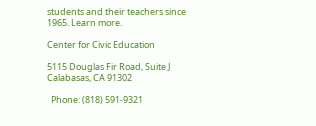students and their teachers since 1965. Learn more.

Center for Civic Education

5115 Douglas Fir Road, Suite J
Calabasas, CA 91302

  Phone: (818) 591-9321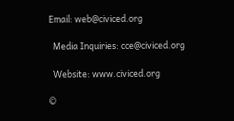Email: web@civiced.org

  Media Inquiries: cce@civiced.org

  Website: www.civiced.org

©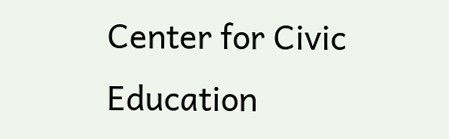Center for Civic Education